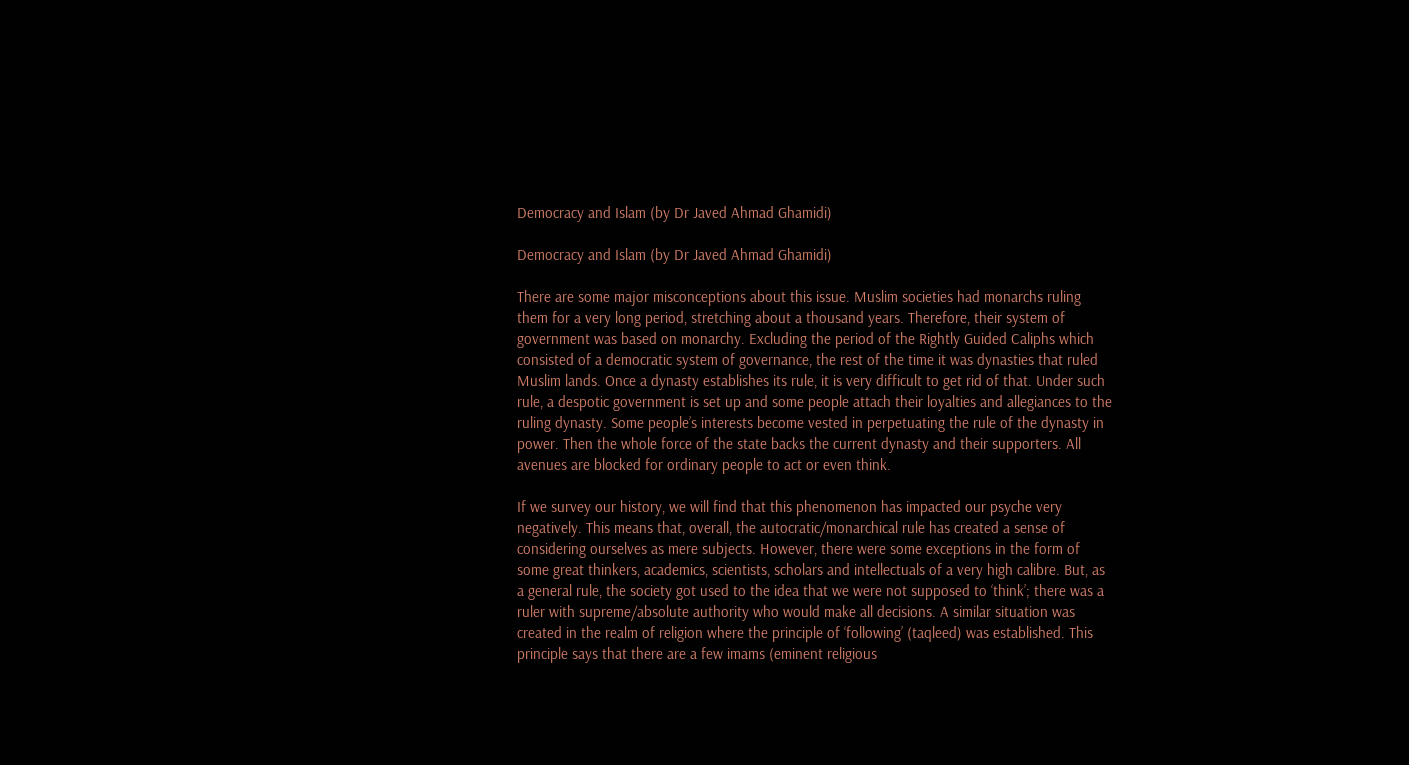Democracy and Islam (by Dr Javed Ahmad Ghamidi)

Democracy and Islam (by Dr Javed Ahmad Ghamidi)

There are some major misconceptions about this issue. Muslim societies had monarchs ruling them for a very long period, stretching about a thousand years. Therefore, their system of government was based on monarchy. Excluding the period of the Rightly Guided Caliphs which consisted of a democratic system of governance, the rest of the time it was dynasties that ruled Muslim lands. Once a dynasty establishes its rule, it is very difficult to get rid of that. Under such rule, a despotic government is set up and some people attach their loyalties and allegiances to the ruling dynasty. Some people’s interests become vested in perpetuating the rule of the dynasty in power. Then the whole force of the state backs the current dynasty and their supporters. All avenues are blocked for ordinary people to act or even think.

If we survey our history, we will find that this phenomenon has impacted our psyche very negatively. This means that, overall, the autocratic/monarchical rule has created a sense of considering ourselves as mere subjects. However, there were some exceptions in the form of some great thinkers, academics, scientists, scholars and intellectuals of a very high calibre. But, as a general rule, the society got used to the idea that we were not supposed to ‘think’; there was a ruler with supreme/absolute authority who would make all decisions. A similar situation was created in the realm of religion where the principle of ‘following’ (taqleed) was established. This principle says that there are a few imams (eminent religious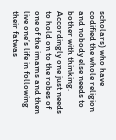scholars) who have codified the whole religion and nobody else needs to bother with thinking. Accordingly one just needs to hold on to the robes of one of the imams and then live one’s life in following their fatwas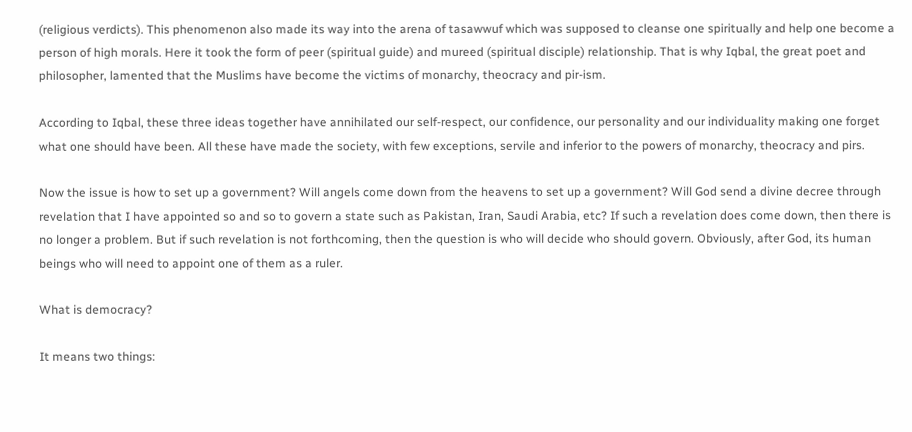(religious verdicts). This phenomenon also made its way into the arena of tasawwuf which was supposed to cleanse one spiritually and help one become a person of high morals. Here it took the form of peer (spiritual guide) and mureed (spiritual disciple) relationship. That is why Iqbal, the great poet and philosopher, lamented that the Muslims have become the victims of monarchy, theocracy and pir-ism.

According to Iqbal, these three ideas together have annihilated our self-respect, our confidence, our personality and our individuality making one forget what one should have been. All these have made the society, with few exceptions, servile and inferior to the powers of monarchy, theocracy and pirs.

Now the issue is how to set up a government? Will angels come down from the heavens to set up a government? Will God send a divine decree through revelation that I have appointed so and so to govern a state such as Pakistan, Iran, Saudi Arabia, etc? If such a revelation does come down, then there is no longer a problem. But if such revelation is not forthcoming, then the question is who will decide who should govern. Obviously, after God, its human beings who will need to appoint one of them as a ruler.

What is democracy?

It means two things: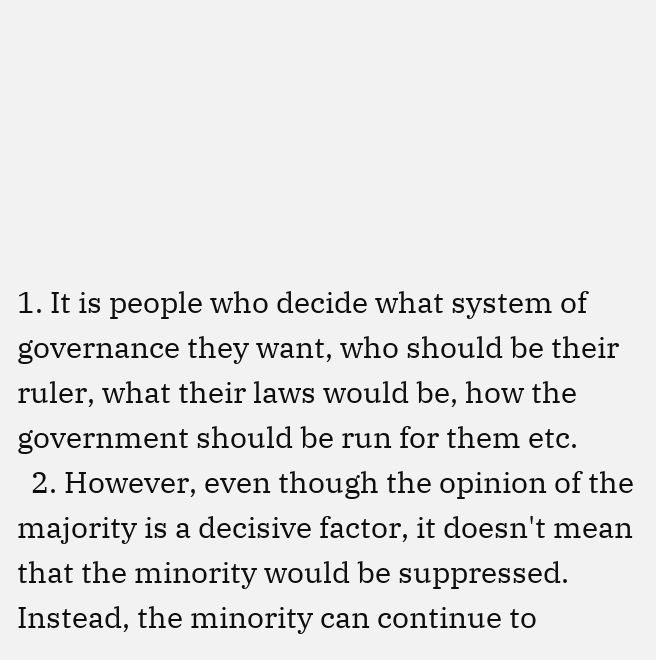1. It is people who decide what system of governance they want, who should be their ruler, what their laws would be, how the government should be run for them etc.
  2. However, even though the opinion of the majority is a decisive factor, it doesn't mean that the minority would be suppressed. Instead, the minority can continue to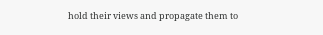hold their views and propagate them to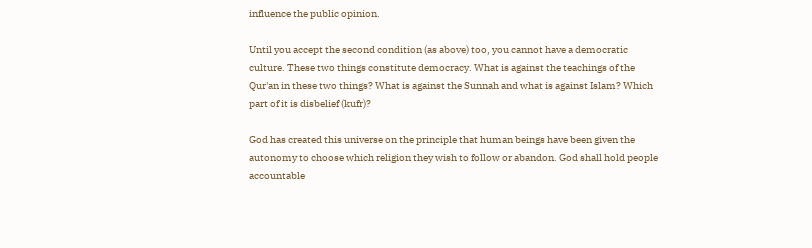influence the public opinion.

Until you accept the second condition (as above) too, you cannot have a democratic culture. These two things constitute democracy. What is against the teachings of the Qur'an in these two things? What is against the Sunnah and what is against Islam? Which part of it is disbelief (kufr)?

God has created this universe on the principle that human beings have been given the autonomy to choose which religion they wish to follow or abandon. God shall hold people accountable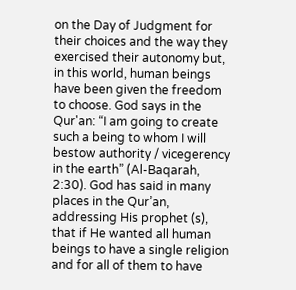on the Day of Judgment for their choices and the way they exercised their autonomy but, in this world, human beings have been given the freedom to choose. God says in the Qur'an: “I am going to create such a being to whom I will bestow authority / vicegerency in the earth” (Al-Baqarah, 2:30). God has said in many places in the Qur’an, addressing His prophet (s), that if He wanted all human beings to have a single religion and for all of them to have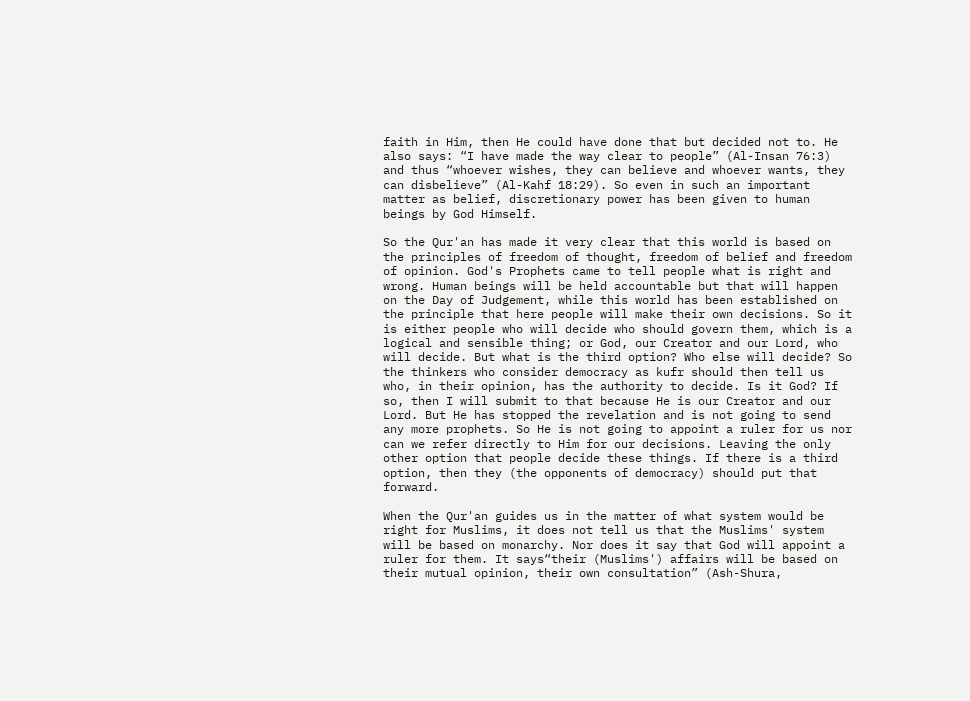faith in Him, then He could have done that but decided not to. He also says: “I have made the way clear to people” (Al-Insan 76:3) and thus “whoever wishes, they can believe and whoever wants, they can disbelieve” (Al-Kahf 18:29). So even in such an important matter as belief, discretionary power has been given to human beings by God Himself.

So the Qur'an has made it very clear that this world is based on the principles of freedom of thought, freedom of belief and freedom of opinion. God's Prophets came to tell people what is right and wrong. Human beings will be held accountable but that will happen on the Day of Judgement, while this world has been established on the principle that here people will make their own decisions. So it is either people who will decide who should govern them, which is a logical and sensible thing; or God, our Creator and our Lord, who will decide. But what is the third option? Who else will decide? So the thinkers who consider democracy as kufr should then tell us who, in their opinion, has the authority to decide. Is it God? If so, then I will submit to that because He is our Creator and our Lord. But He has stopped the revelation and is not going to send any more prophets. So He is not going to appoint a ruler for us nor can we refer directly to Him for our decisions. Leaving the only other option that people decide these things. If there is a third option, then they (the opponents of democracy) should put that forward.

When the Qur'an guides us in the matter of what system would be right for Muslims, it does not tell us that the Muslims' system will be based on monarchy. Nor does it say that God will appoint a ruler for them. It says“their (Muslims') affairs will be based on their mutual opinion, their own consultation” (Ash-Shura,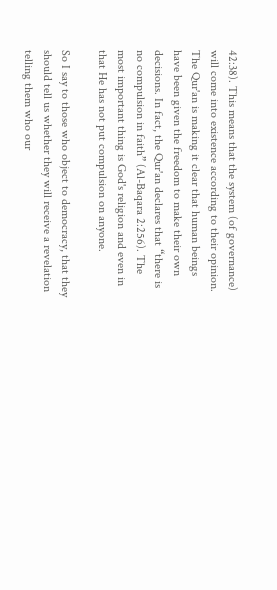42:38). This means that the system (of governance) will come into existence according to their opinion. The Qur'an is making it clear that human beings have been given the freedom to make their own decisions. In fact, the Qur'an declares that “there is no compulsion in faith” (Al-Baqara 2:256). The most important thing is God's religion and even in that He has not put compulsion on anyone.

So I say to those who object to democracy, that they should tell us whether they will receive a revelation telling them who our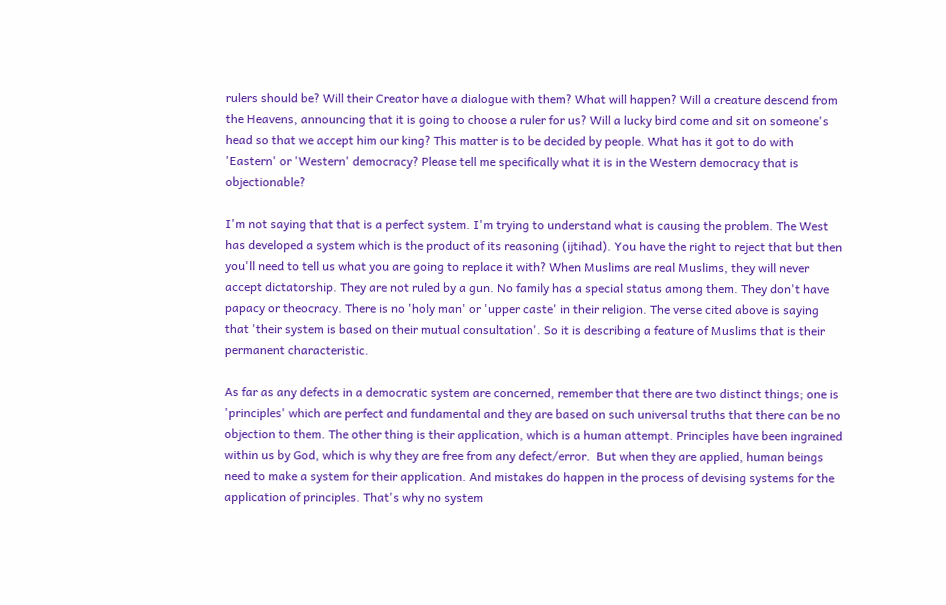rulers should be? Will their Creator have a dialogue with them? What will happen? Will a creature descend from the Heavens, announcing that it is going to choose a ruler for us? Will a lucky bird come and sit on someone's head so that we accept him our king? This matter is to be decided by people. What has it got to do with 'Eastern' or 'Western' democracy? Please tell me specifically what it is in the Western democracy that is objectionable?

I'm not saying that that is a perfect system. I'm trying to understand what is causing the problem. The West has developed a system which is the product of its reasoning (ijtihad). You have the right to reject that but then you'll need to tell us what you are going to replace it with? When Muslims are real Muslims, they will never accept dictatorship. They are not ruled by a gun. No family has a special status among them. They don't have papacy or theocracy. There is no 'holy man' or 'upper caste' in their religion. The verse cited above is saying that 'their system is based on their mutual consultation'. So it is describing a feature of Muslims that is their permanent characteristic.

As far as any defects in a democratic system are concerned, remember that there are two distinct things; one is 'principles' which are perfect and fundamental and they are based on such universal truths that there can be no objection to them. The other thing is their application, which is a human attempt. Principles have been ingrained within us by God, which is why they are free from any defect/error.  But when they are applied, human beings need to make a system for their application. And mistakes do happen in the process of devising systems for the application of principles. That's why no system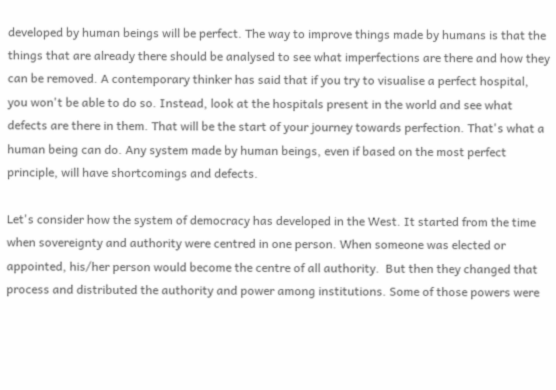developed by human beings will be perfect. The way to improve things made by humans is that the things that are already there should be analysed to see what imperfections are there and how they can be removed. A contemporary thinker has said that if you try to visualise a perfect hospital, you won't be able to do so. Instead, look at the hospitals present in the world and see what defects are there in them. That will be the start of your journey towards perfection. That's what a human being can do. Any system made by human beings, even if based on the most perfect principle, will have shortcomings and defects.

Let's consider how the system of democracy has developed in the West. It started from the time when sovereignty and authority were centred in one person. When someone was elected or appointed, his/her person would become the centre of all authority.  But then they changed that process and distributed the authority and power among institutions. Some of those powers were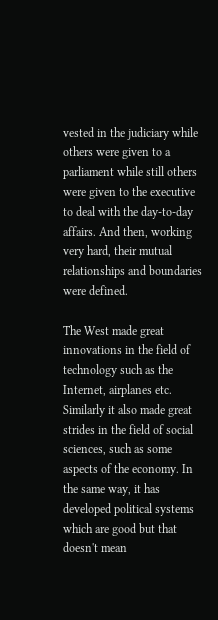vested in the judiciary while others were given to a parliament while still others were given to the executive to deal with the day-to-day affairs. And then, working very hard, their mutual relationships and boundaries were defined.

The West made great innovations in the field of technology such as the Internet, airplanes etc. Similarly it also made great strides in the field of social sciences, such as some aspects of the economy. In the same way, it has developed political systems which are good but that doesn't mean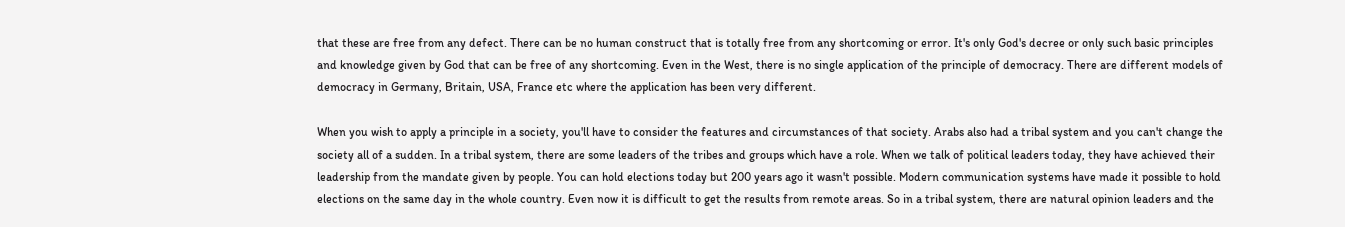that these are free from any defect. There can be no human construct that is totally free from any shortcoming or error. It's only God's decree or only such basic principles and knowledge given by God that can be free of any shortcoming. Even in the West, there is no single application of the principle of democracy. There are different models of democracy in Germany, Britain, USA, France etc where the application has been very different.

When you wish to apply a principle in a society, you'll have to consider the features and circumstances of that society. Arabs also had a tribal system and you can't change the society all of a sudden. In a tribal system, there are some leaders of the tribes and groups which have a role. When we talk of political leaders today, they have achieved their leadership from the mandate given by people. You can hold elections today but 200 years ago it wasn't possible. Modern communication systems have made it possible to hold elections on the same day in the whole country. Even now it is difficult to get the results from remote areas. So in a tribal system, there are natural opinion leaders and the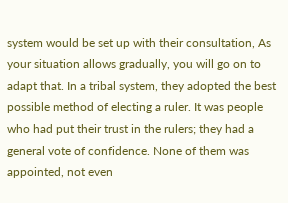system would be set up with their consultation, As your situation allows gradually, you will go on to adapt that. In a tribal system, they adopted the best possible method of electing a ruler. It was people who had put their trust in the rulers; they had a general vote of confidence. None of them was appointed, not even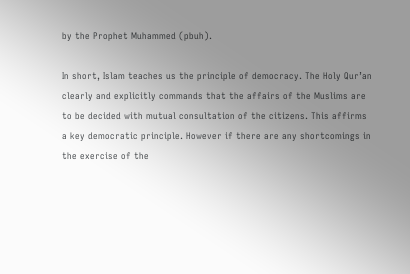by the Prophet Muhammed (pbuh).

In short, Islam teaches us the principle of democracy. The Holy Qur’an clearly and explicitly commands that the affairs of the Muslims are to be decided with mutual consultation of the citizens. This affirms a key democratic principle. However if there are any shortcomings in the exercise of the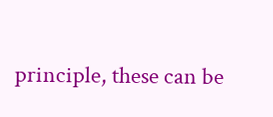principle, these can be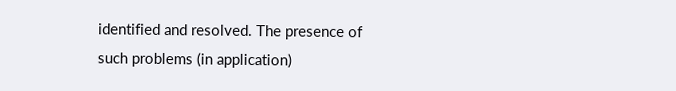identified and resolved. The presence of such problems (in application)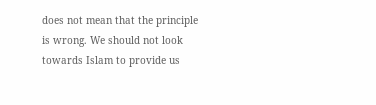does not mean that the principle is wrong. We should not look towards Islam to provide us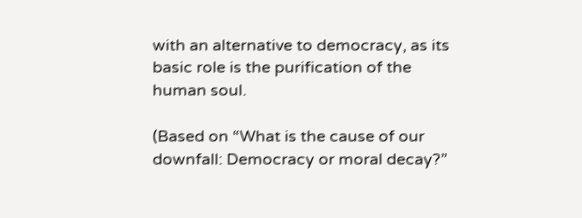with an alternative to democracy, as its basic role is the purification of the human soul.

(Based on “What is the cause of our downfall: Democracy or moral decay?”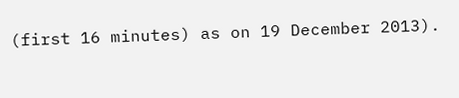(first 16 minutes) as on 19 December 2013).